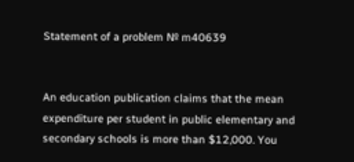Statement of a problem № m40639


An education publication claims that the mean expenditure per student in public elementary and secondary schools is more than $12,000. You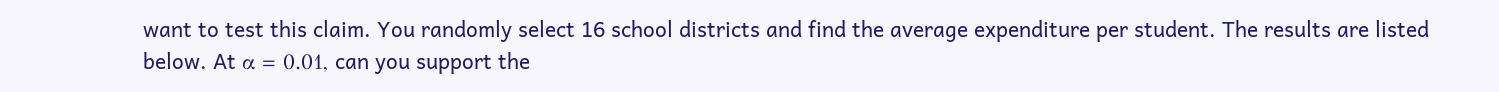want to test this claim. You randomly select 16 school districts and find the average expenditure per student. The results are listed below. At α = 0.01, can you support the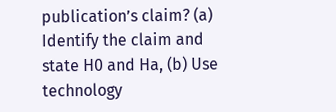publication’s claim? (a) Identify the claim and state H0 and Ha, (b) Use technology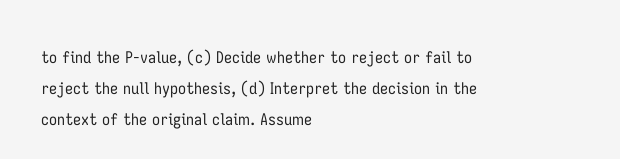to find the P-value, (c) Decide whether to reject or fail to reject the null hypothesis, (d) Interpret the decision in the context of the original claim. Assume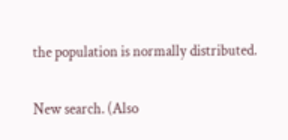the population is normally distributed.

New search. (Also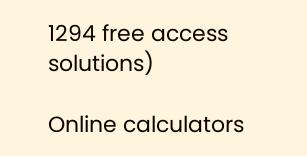1294 free access solutions)

Online calculators